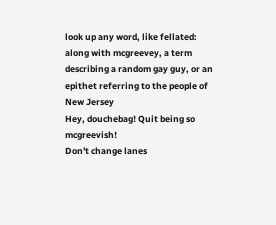look up any word, like fellated:
along with mcgreevey, a term describing a random gay guy, or an epithet referring to the people of New Jersey
Hey, douchebag! Quit being so mcgreevish!
Don't change lanes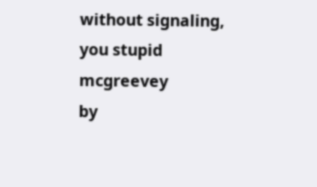without signaling, you stupid mcgreevey
by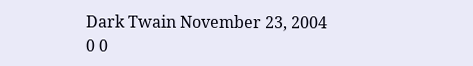Dark Twain November 23, 2004
0 0